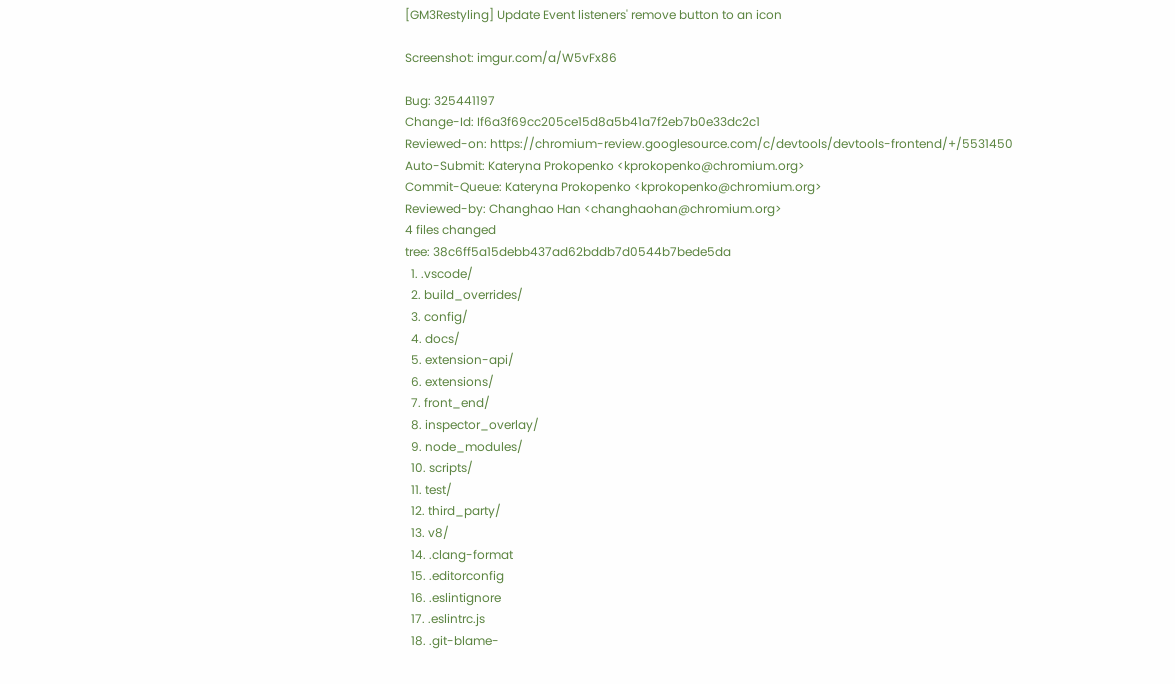[GM3Restyling] Update Event listeners' remove button to an icon

Screenshot: imgur.com/a/W5vFx86

Bug: 325441197
Change-Id: If6a3f69cc205ce15d8a5b41a7f2eb7b0e33dc2c1
Reviewed-on: https://chromium-review.googlesource.com/c/devtools/devtools-frontend/+/5531450
Auto-Submit: Kateryna Prokopenko <kprokopenko@chromium.org>
Commit-Queue: Kateryna Prokopenko <kprokopenko@chromium.org>
Reviewed-by: Changhao Han <changhaohan@chromium.org>
4 files changed
tree: 38c6ff5a15debb437ad62bddb7d0544b7bede5da
  1. .vscode/
  2. build_overrides/
  3. config/
  4. docs/
  5. extension-api/
  6. extensions/
  7. front_end/
  8. inspector_overlay/
  9. node_modules/
  10. scripts/
  11. test/
  12. third_party/
  13. v8/
  14. .clang-format
  15. .editorconfig
  16. .eslintignore
  17. .eslintrc.js
  18. .git-blame-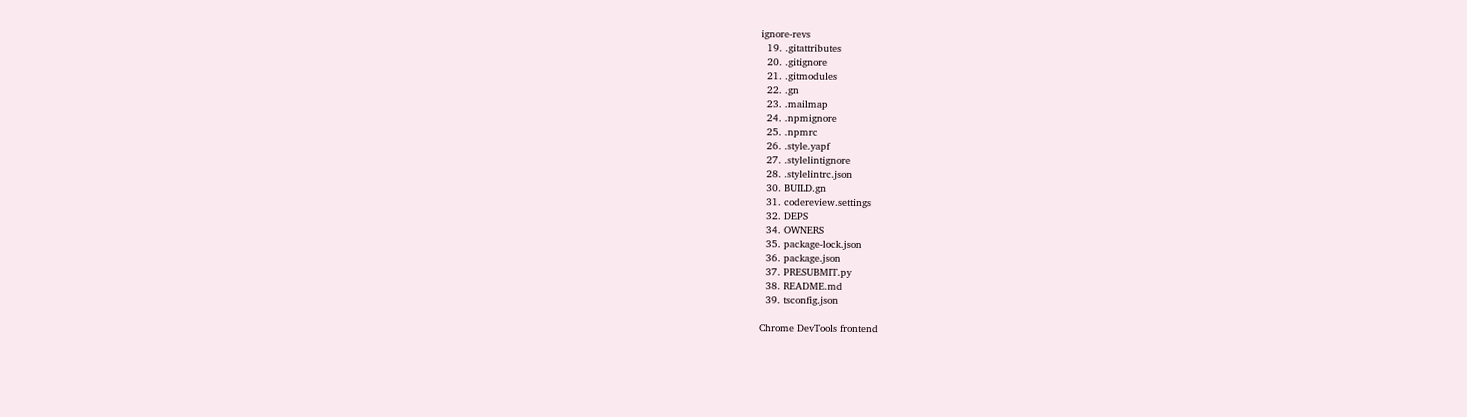ignore-revs
  19. .gitattributes
  20. .gitignore
  21. .gitmodules
  22. .gn
  23. .mailmap
  24. .npmignore
  25. .npmrc
  26. .style.yapf
  27. .stylelintignore
  28. .stylelintrc.json
  30. BUILD.gn
  31. codereview.settings
  32. DEPS
  34. OWNERS
  35. package-lock.json
  36. package.json
  37. PRESUBMIT.py
  38. README.md
  39. tsconfig.json

Chrome DevTools frontend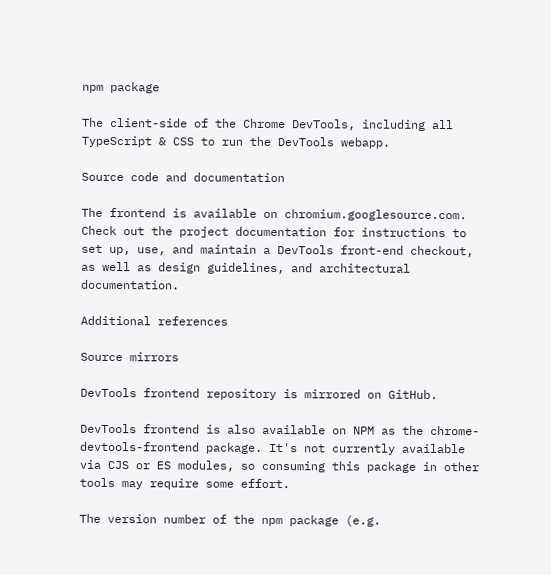npm package

The client-side of the Chrome DevTools, including all TypeScript & CSS to run the DevTools webapp.

Source code and documentation

The frontend is available on chromium.googlesource.com. Check out the project documentation for instructions to set up, use, and maintain a DevTools front-end checkout, as well as design guidelines, and architectural documentation.

Additional references

Source mirrors

DevTools frontend repository is mirrored on GitHub.

DevTools frontend is also available on NPM as the chrome-devtools-frontend package. It's not currently available via CJS or ES modules, so consuming this package in other tools may require some effort.

The version number of the npm package (e.g.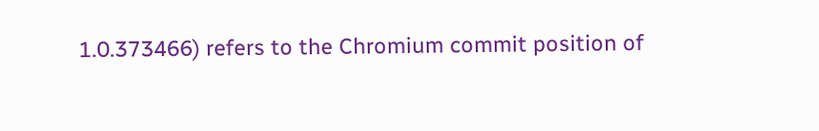1.0.373466) refers to the Chromium commit position of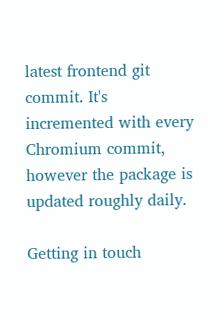latest frontend git commit. It's incremented with every Chromium commit, however the package is updated roughly daily.

Getting in touch